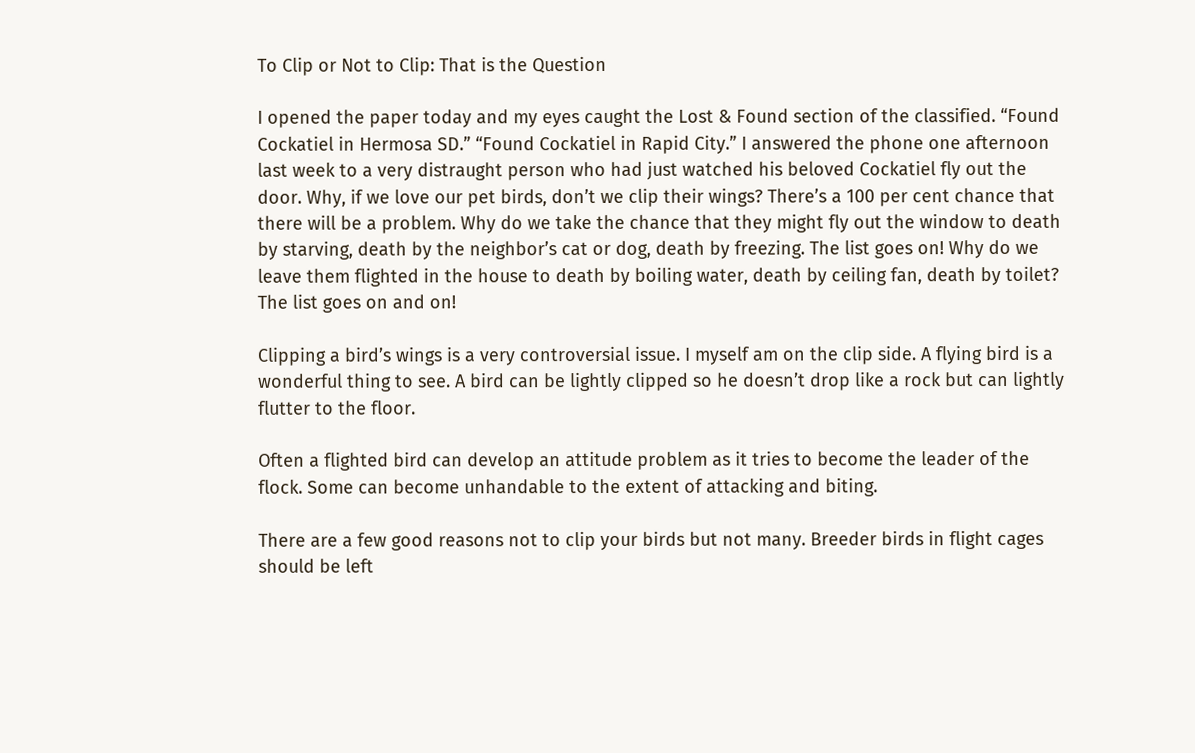To Clip or Not to Clip: That is the Question

I opened the paper today and my eyes caught the Lost & Found section of the classified. “Found Cockatiel in Hermosa SD.” “Found Cockatiel in Rapid City.” I answered the phone one afternoon last week to a very distraught person who had just watched his beloved Cockatiel fly out the door. Why, if we love our pet birds, don’t we clip their wings? There’s a 100 per cent chance that there will be a problem. Why do we take the chance that they might fly out the window to death by starving, death by the neighbor’s cat or dog, death by freezing. The list goes on! Why do we leave them flighted in the house to death by boiling water, death by ceiling fan, death by toilet? The list goes on and on!

Clipping a bird’s wings is a very controversial issue. I myself am on the clip side. A flying bird is a wonderful thing to see. A bird can be lightly clipped so he doesn’t drop like a rock but can lightly flutter to the floor.

Often a flighted bird can develop an attitude problem as it tries to become the leader of the flock. Some can become unhandable to the extent of attacking and biting.

There are a few good reasons not to clip your birds but not many. Breeder birds in flight cages should be left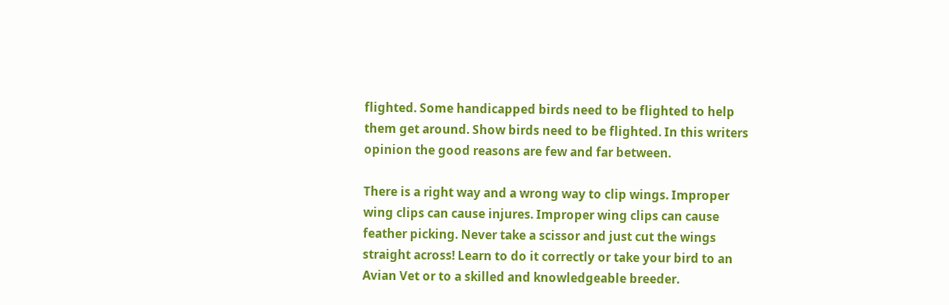flighted. Some handicapped birds need to be flighted to help them get around. Show birds need to be flighted. In this writers opinion the good reasons are few and far between.

There is a right way and a wrong way to clip wings. Improper wing clips can cause injures. Improper wing clips can cause feather picking. Never take a scissor and just cut the wings straight across! Learn to do it correctly or take your bird to an Avian Vet or to a skilled and knowledgeable breeder.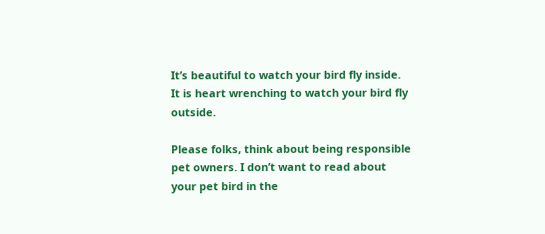It’s beautiful to watch your bird fly inside. It is heart wrenching to watch your bird fly outside.

Please folks, think about being responsible pet owners. I don’t want to read about your pet bird in the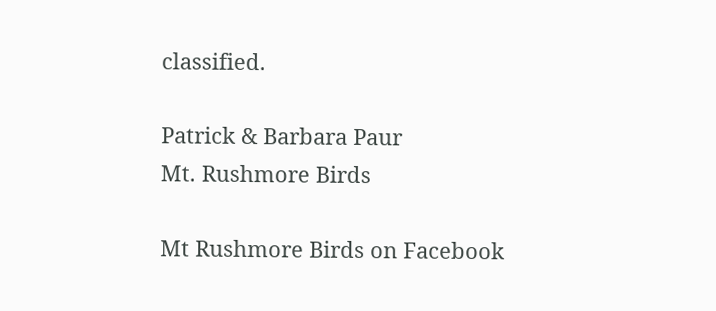classified.

Patrick & Barbara Paur
Mt. Rushmore Birds

Mt Rushmore Birds on Facebook